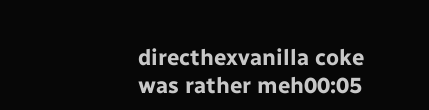directhexvanilla coke was rather meh00:05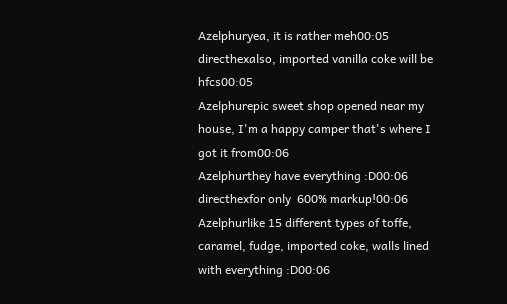Azelphuryea, it is rather meh00:05
directhexalso, imported vanilla coke will be hfcs00:05
Azelphurepic sweet shop opened near my house, I'm a happy camper that's where I got it from00:06
Azelphurthey have everything :D00:06
directhexfor only  600% markup!00:06
Azelphurlike 15 different types of toffe, caramel, fudge, imported coke, walls lined with everything :D00:06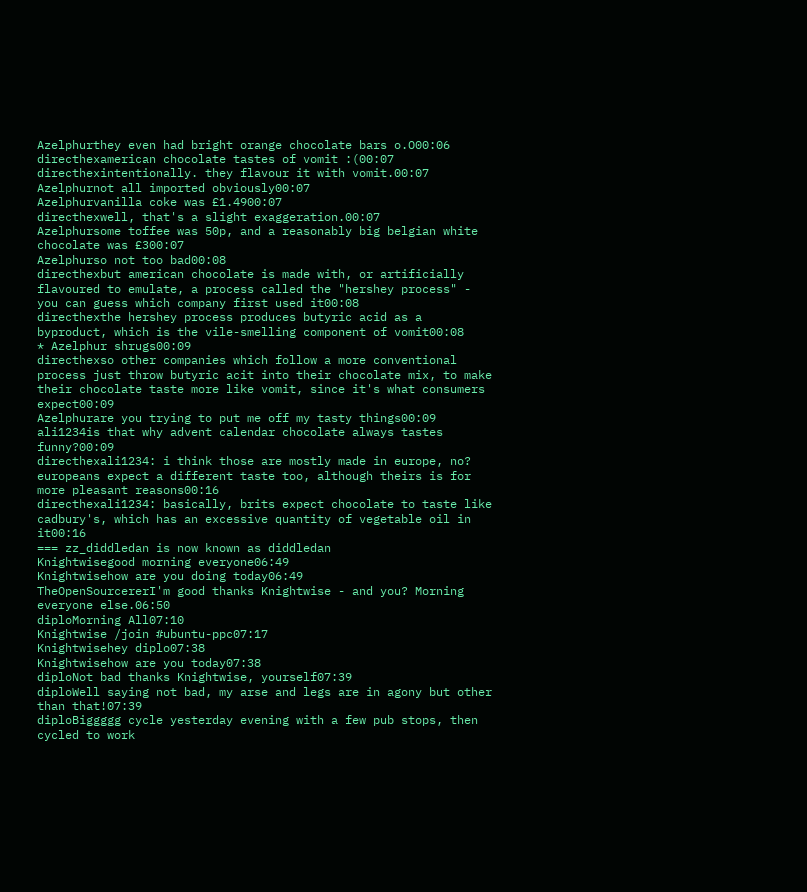Azelphurthey even had bright orange chocolate bars o.O00:06
directhexamerican chocolate tastes of vomit :(00:07
directhexintentionally. they flavour it with vomit.00:07
Azelphurnot all imported obviously00:07
Azelphurvanilla coke was £1.4900:07
directhexwell, that's a slight exaggeration.00:07
Azelphursome toffee was 50p, and a reasonably big belgian white chocolate was £300:07
Azelphurso not too bad00:08
directhexbut american chocolate is made with, or artificially flavoured to emulate, a process called the "hershey process" - you can guess which company first used it00:08
directhexthe hershey process produces butyric acid as a byproduct, which is the vile-smelling component of vomit00:08
* Azelphur shrugs00:09
directhexso other companies which follow a more conventional process just throw butyric acit into their chocolate mix, to make their chocolate taste more like vomit, since it's what consumers expect00:09
Azelphurare you trying to put me off my tasty things00:09
ali1234is that why advent calendar chocolate always tastes funny?00:09
directhexali1234: i think those are mostly made in europe, no? europeans expect a different taste too, although theirs is for more pleasant reasons00:16
directhexali1234: basically, brits expect chocolate to taste like cadbury's, which has an excessive quantity of vegetable oil in it00:16
=== zz_diddledan is now known as diddledan
Knightwisegood morning everyone06:49
Knightwisehow are you doing today06:49
TheOpenSourcererI'm good thanks Knightwise - and you? Morning everyone else.06:50
diploMorning All07:10
Knightwise /join #ubuntu-ppc07:17
Knightwisehey diplo07:38
Knightwisehow are you today07:38
diploNot bad thanks Knightwise, yourself07:39
diploWell saying not bad, my arse and legs are in agony but other than that!07:39
diploBiggggg cycle yesterday evening with a few pub stops, then cycled to work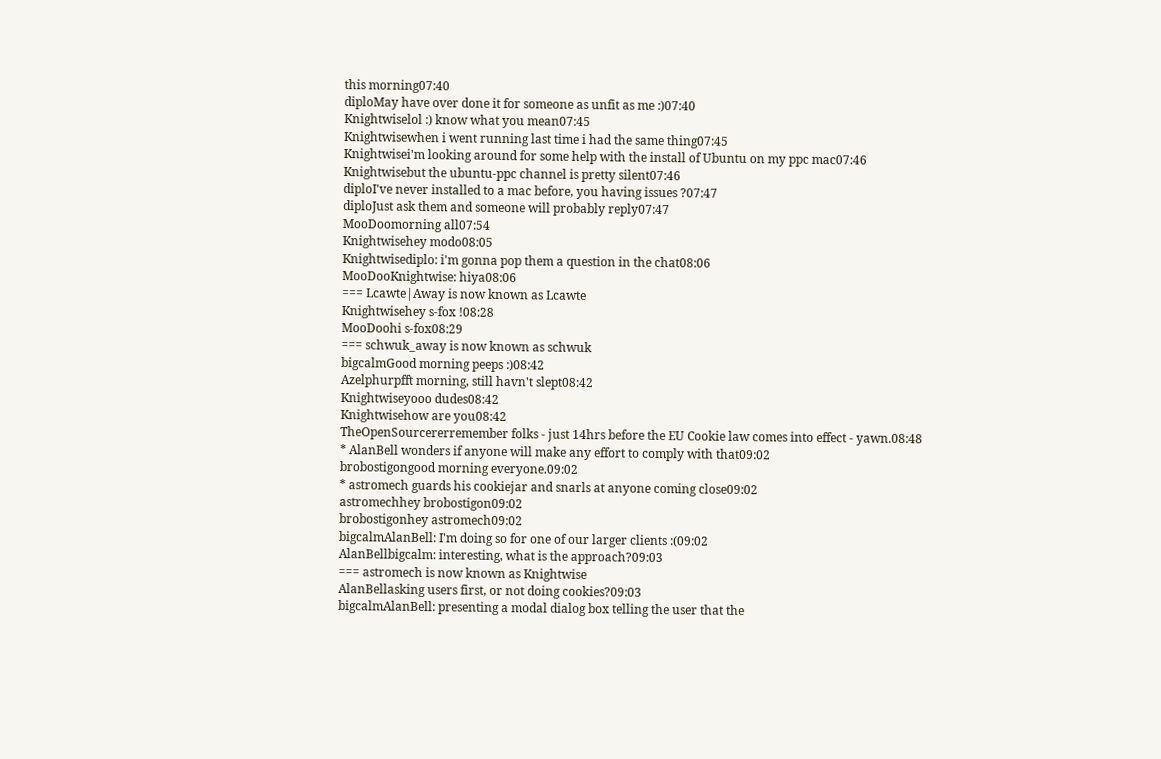this morning07:40
diploMay have over done it for someone as unfit as me :)07:40
Knightwiselol :) know what you mean07:45
Knightwisewhen i went running last time i had the same thing07:45
Knightwisei'm looking around for some help with the install of Ubuntu on my ppc mac07:46
Knightwisebut the ubuntu-ppc channel is pretty silent07:46
diploI've never installed to a mac before, you having issues ?07:47
diploJust ask them and someone will probably reply07:47
MooDoomorning all07:54
Knightwisehey modo08:05
Knightwisediplo: i'm gonna pop them a question in the chat08:06
MooDooKnightwise: hiya08:06
=== Lcawte|Away is now known as Lcawte
Knightwisehey s-fox !08:28
MooDoohi s-fox08:29
=== schwuk_away is now known as schwuk
bigcalmGood morning peeps :)08:42
Azelphurpfft morning, still havn't slept08:42
Knightwiseyooo dudes08:42
Knightwisehow are you08:42
TheOpenSourcererremember folks - just 14hrs before the EU Cookie law comes into effect - yawn.08:48
* AlanBell wonders if anyone will make any effort to comply with that09:02
brobostigongood morning everyone.09:02
* astromech guards his cookiejar and snarls at anyone coming close09:02
astromechhey brobostigon09:02
brobostigonhey astromech09:02
bigcalmAlanBell: I'm doing so for one of our larger clients :(09:02
AlanBellbigcalm: interesting, what is the approach?09:03
=== astromech is now known as Knightwise
AlanBellasking users first, or not doing cookies?09:03
bigcalmAlanBell: presenting a modal dialog box telling the user that the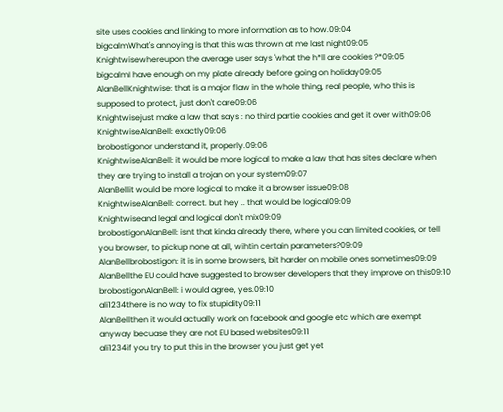site uses cookies and linking to more information as to how.09:04
bigcalmWhat's annoying is that this was thrown at me last night09:05
Knightwisewhereupon the average user says 'what the h*ll are cookies ?*09:05
bigcalmI have enough on my plate already before going on holiday09:05
AlanBellKnightwise: that is a major flaw in the whole thing, real people, who this is supposed to protect, just don't care09:06
Knightwisejust make a law that says : no third partie cookies and get it over with09:06
KnightwiseAlanBell: exactly09:06
brobostigonor understand it, properly.09:06
KnightwiseAlanBell: it would be more logical to make a law that has sites declare when they are trying to install a trojan on your system09:07
AlanBellit would be more logical to make it a browser issue09:08
KnightwiseAlanBell: correct. but hey .. that would be logical09:09
Knightwiseand legal and logical don't mix09:09
brobostigonAlanBell: isnt that kinda already there, where you can limited cookies, or tell you browser, to pickup none at all, wihtin certain parameters?09:09
AlanBellbrobostigon: it is in some browsers, bit harder on mobile ones sometimes09:09
AlanBellthe EU could have suggested to browser developers that they improve on this09:10
brobostigonAlanBell: i would agree, yes.09:10
ali1234there is no way to fix stupidity09:11
AlanBellthen it would actually work on facebook and google etc which are exempt anyway becuase they are not EU based websites09:11
ali1234if you try to put this in the browser you just get yet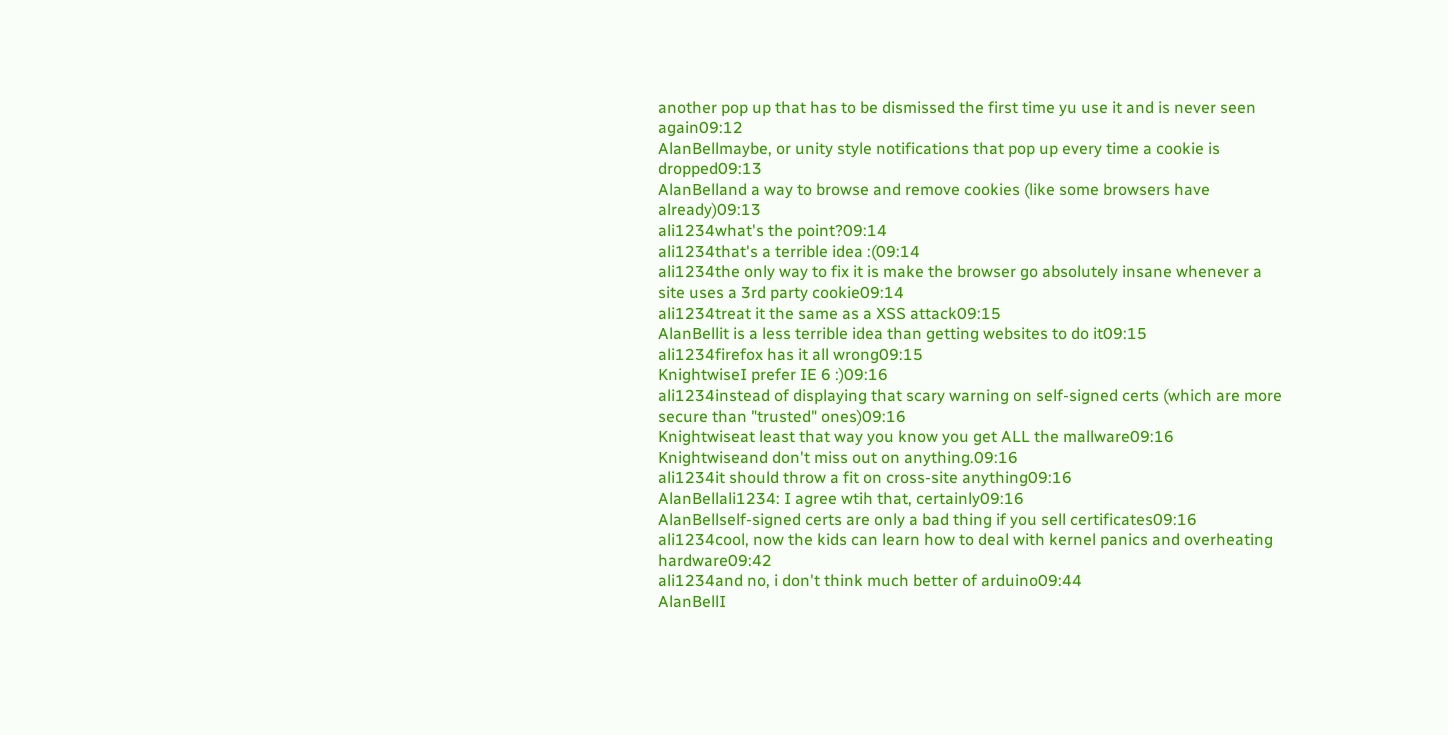another pop up that has to be dismissed the first time yu use it and is never seen again09:12
AlanBellmaybe, or unity style notifications that pop up every time a cookie is dropped09:13
AlanBelland a way to browse and remove cookies (like some browsers have already)09:13
ali1234what's the point?09:14
ali1234that's a terrible idea :(09:14
ali1234the only way to fix it is make the browser go absolutely insane whenever a site uses a 3rd party cookie09:14
ali1234treat it the same as a XSS attack09:15
AlanBellit is a less terrible idea than getting websites to do it09:15
ali1234firefox has it all wrong09:15
KnightwiseI prefer IE 6 :)09:16
ali1234instead of displaying that scary warning on self-signed certs (which are more secure than "trusted" ones)09:16
Knightwiseat least that way you know you get ALL the mallware09:16
Knightwiseand don't miss out on anything.09:16
ali1234it should throw a fit on cross-site anything09:16
AlanBellali1234: I agree wtih that, certainly09:16
AlanBellself-signed certs are only a bad thing if you sell certificates09:16
ali1234cool, now the kids can learn how to deal with kernel panics and overheating hardware09:42
ali1234and no, i don't think much better of arduino09:44
AlanBellI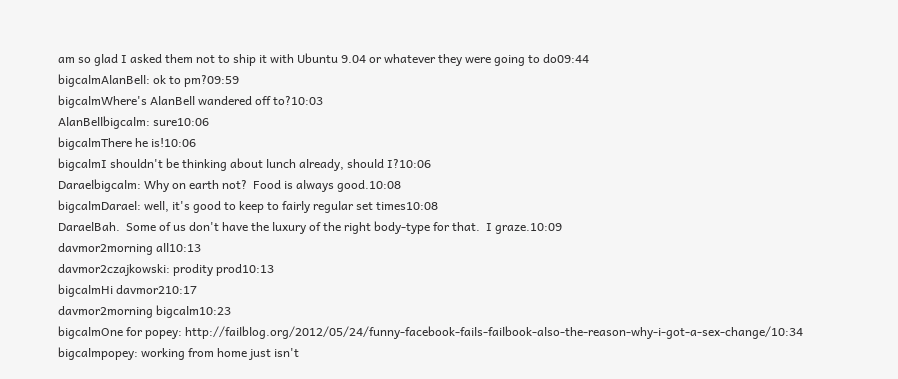am so glad I asked them not to ship it with Ubuntu 9.04 or whatever they were going to do09:44
bigcalmAlanBell: ok to pm?09:59
bigcalmWhere's AlanBell wandered off to?10:03
AlanBellbigcalm: sure10:06
bigcalmThere he is!10:06
bigcalmI shouldn't be thinking about lunch already, should I?10:06
Daraelbigcalm: Why on earth not?  Food is always good.10:08
bigcalmDarael: well, it's good to keep to fairly regular set times10:08
DaraelBah.  Some of us don't have the luxury of the right body-type for that.  I graze.10:09
davmor2morning all10:13
davmor2czajkowski: prodity prod10:13
bigcalmHi davmor210:17
davmor2morning bigcalm10:23
bigcalmOne for popey: http://failblog.org/2012/05/24/funny-facebook-fails-failbook-also-the-reason-why-i-got-a-sex-change/10:34
bigcalmpopey: working from home just isn't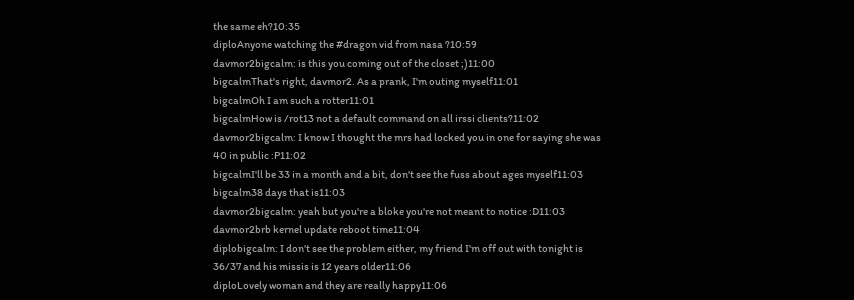the same eh?10:35
diploAnyone watching the #dragon vid from nasa ?10:59
davmor2bigcalm: is this you coming out of the closet ;)11:00
bigcalmThat's right, davmor2. As a prank, I'm outing myself11:01
bigcalmOh I am such a rotter11:01
bigcalmHow is /rot13 not a default command on all irssi clients?11:02
davmor2bigcalm: I know I thought the mrs had locked you in one for saying she was 40 in public :P11:02
bigcalmI'll be 33 in a month and a bit, don't see the fuss about ages myself11:03
bigcalm38 days that is11:03
davmor2bigcalm: yeah but you're a bloke you're not meant to notice :D11:03
davmor2brb kernel update reboot time11:04
diplobigcalm: I don't see the problem either, my friend I'm off out with tonight is 36/37 and his missis is 12 years older11:06
diploLovely woman and they are really happy11:06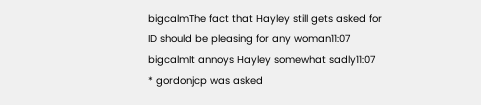bigcalmThe fact that Hayley still gets asked for ID should be pleasing for any woman11:07
bigcalmIt annoys Hayley somewhat sadly11:07
* gordonjcp was asked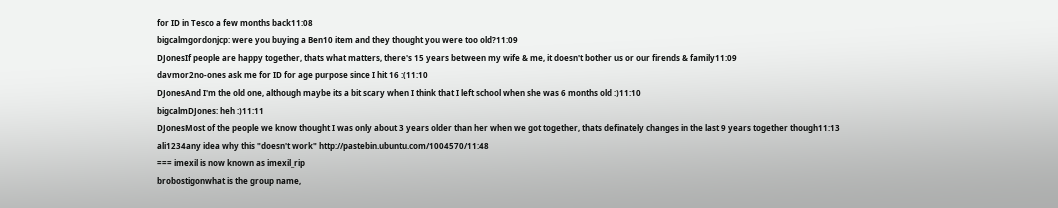for ID in Tesco a few months back11:08
bigcalmgordonjcp: were you buying a Ben10 item and they thought you were too old?11:09
DJonesIf people are happy together, thats what matters, there's 15 years between my wife & me, it doesn't bother us or our firends & family11:09
davmor2no-ones ask me for ID for age purpose since I hit 16 :(11:10
DJonesAnd I'm the old one, although maybe its a bit scary when I think that I left school when she was 6 months old :)11:10
bigcalmDJones: heh :)11:11
DJonesMost of the people we know thought I was only about 3 years older than her when we got together, thats definately changes in the last 9 years together though11:13
ali1234any idea why this "doesn't work" http://pastebin.ubuntu.com/1004570/11:48
=== imexil is now known as imexil_rip
brobostigonwhat is the group name,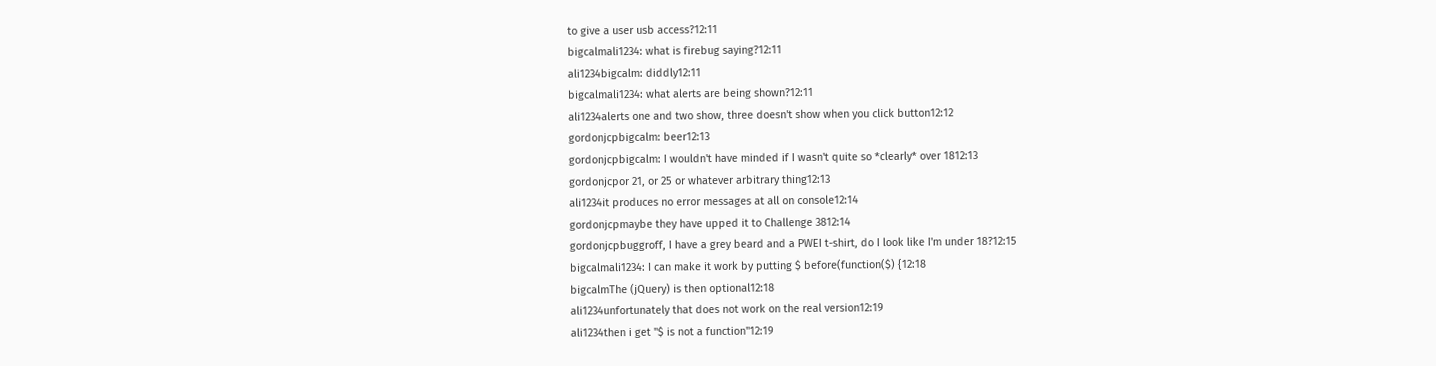to give a user usb access?12:11
bigcalmali1234: what is firebug saying?12:11
ali1234bigcalm: diddly12:11
bigcalmali1234: what alerts are being shown?12:11
ali1234alerts one and two show, three doesn't show when you click button12:12
gordonjcpbigcalm: beer12:13
gordonjcpbigcalm: I wouldn't have minded if I wasn't quite so *clearly* over 1812:13
gordonjcpor 21, or 25 or whatever arbitrary thing12:13
ali1234it produces no error messages at all on console12:14
gordonjcpmaybe they have upped it to Challenge 3812:14
gordonjcpbuggroff, I have a grey beard and a PWEI t-shirt, do I look like I'm under 18?12:15
bigcalmali1234: I can make it work by putting $ before(function($) {12:18
bigcalmThe (jQuery) is then optional12:18
ali1234unfortunately that does not work on the real version12:19
ali1234then i get "$ is not a function"12:19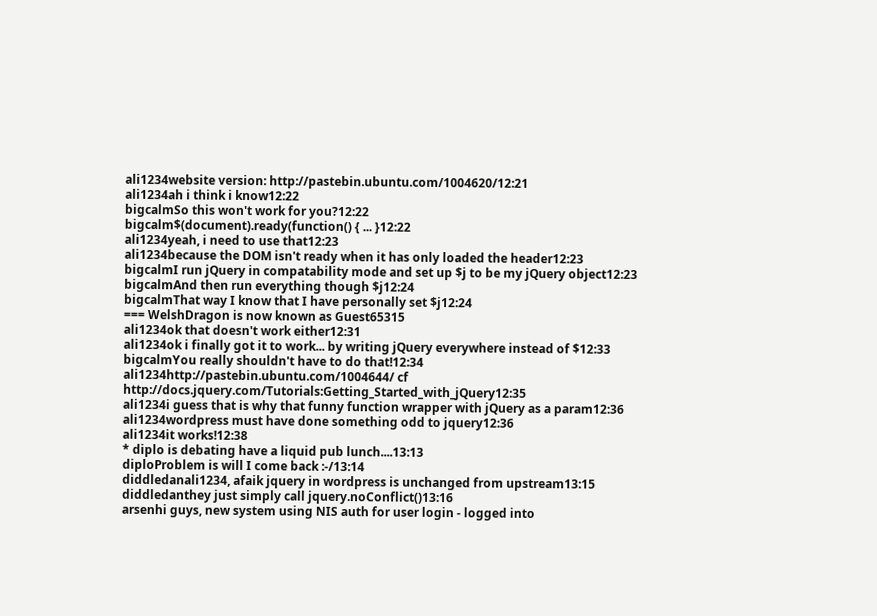ali1234website version: http://pastebin.ubuntu.com/1004620/12:21
ali1234ah i think i know12:22
bigcalmSo this won't work for you?12:22
bigcalm$(document).ready(function() { ... }12:22
ali1234yeah, i need to use that12:23
ali1234because the DOM isn't ready when it has only loaded the header12:23
bigcalmI run jQuery in compatability mode and set up $j to be my jQuery object12:23
bigcalmAnd then run everything though $j12:24
bigcalmThat way I know that I have personally set $j12:24
=== WelshDragon is now known as Guest65315
ali1234ok that doesn't work either12:31
ali1234ok i finally got it to work... by writing jQuery everywhere instead of $12:33
bigcalmYou really shouldn't have to do that!12:34
ali1234http://pastebin.ubuntu.com/1004644/ cf http://docs.jquery.com/Tutorials:Getting_Started_with_jQuery12:35
ali1234i guess that is why that funny function wrapper with jQuery as a param12:36
ali1234wordpress must have done something odd to jquery12:36
ali1234it works!12:38
* diplo is debating have a liquid pub lunch....13:13
diploProblem is will I come back :-/13:14
diddledanali1234, afaik jquery in wordpress is unchanged from upstream13:15
diddledanthey just simply call jquery.noConflict()13:16
arsenhi guys, new system using NIS auth for user login - logged into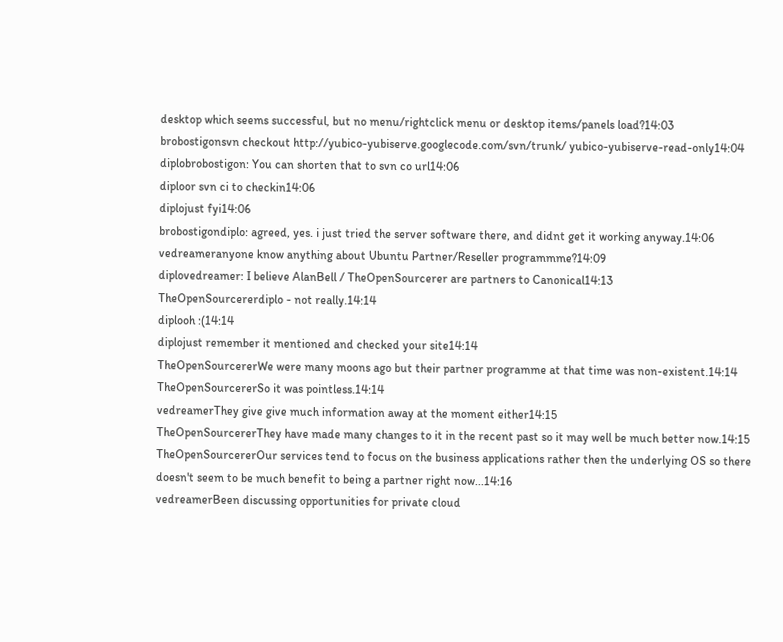desktop which seems successful, but no menu/rightclick menu or desktop items/panels load?14:03
brobostigonsvn checkout http://yubico-yubiserve.googlecode.com/svn/trunk/ yubico-yubiserve-read-only14:04
diplobrobostigon: You can shorten that to svn co url14:06
diploor svn ci to checkin14:06
diplojust fyi14:06
brobostigondiplo: agreed, yes. i just tried the server software there, and didnt get it working anyway.14:06
vedreameranyone know anything about Ubuntu Partner/Reseller programmme?14:09
diplovedreamer: I believe AlanBell / TheOpenSourcerer are partners to Canonical14:13
TheOpenSourcererdiplo - not really.14:14
diplooh :(14:14
diplojust remember it mentioned and checked your site14:14
TheOpenSourcererWe were many moons ago but their partner programme at that time was non-existent.14:14
TheOpenSourcererSo it was pointless.14:14
vedreamerThey give give much information away at the moment either14:15
TheOpenSourcererThey have made many changes to it in the recent past so it may well be much better now.14:15
TheOpenSourcererOur services tend to focus on the business applications rather then the underlying OS so there doesn't seem to be much benefit to being a partner right now...14:16
vedreamerBeen discussing opportunities for private cloud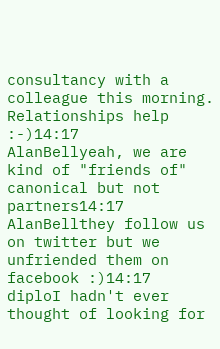consultancy with a colleague this morning. Relationships help :-)14:17
AlanBellyeah, we are kind of "friends of" canonical but not partners14:17
AlanBellthey follow us on twitter but we unfriended them on facebook :)14:17
diploI hadn't ever thought of looking for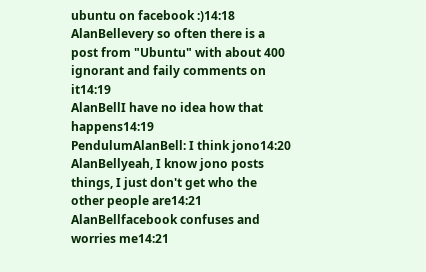ubuntu on facebook :)14:18
AlanBellevery so often there is a post from "Ubuntu" with about 400 ignorant and faily comments on it14:19
AlanBellI have no idea how that happens14:19
PendulumAlanBell: I think jono14:20
AlanBellyeah, I know jono posts things, I just don't get who the other people are14:21
AlanBellfacebook confuses and worries me14:21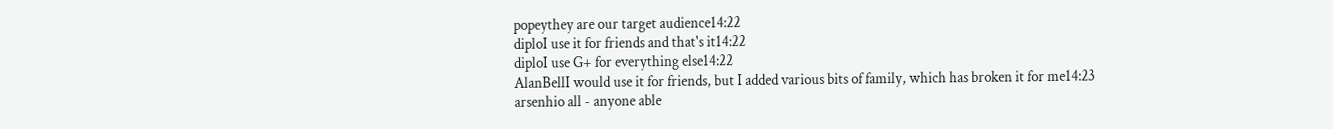popeythey are our target audience14:22
diploI use it for friends and that's it14:22
diploI use G+ for everything else14:22
AlanBellI would use it for friends, but I added various bits of family, which has broken it for me14:23
arsenhio all - anyone able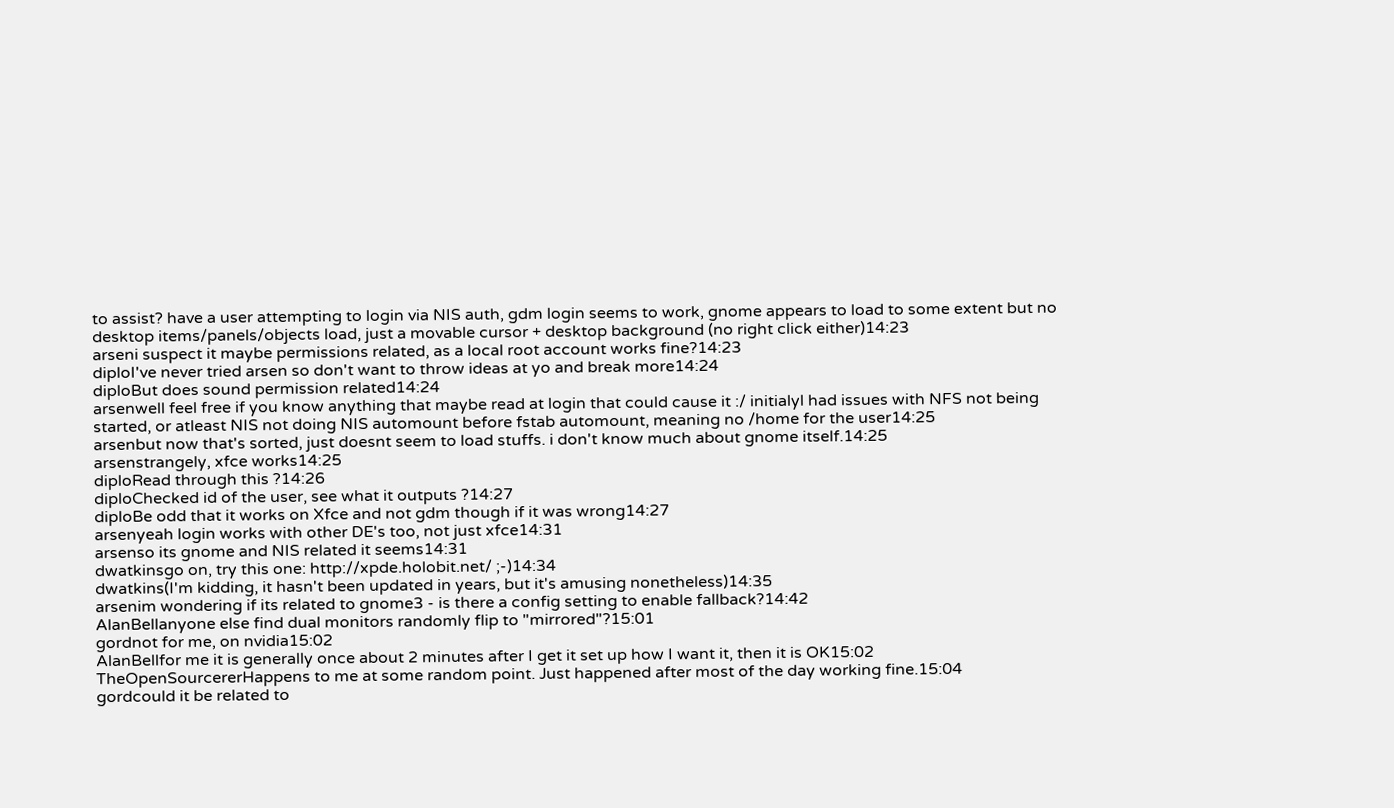to assist? have a user attempting to login via NIS auth, gdm login seems to work, gnome appears to load to some extent but no desktop items/panels/objects load, just a movable cursor + desktop background (no right click either)14:23
arseni suspect it maybe permissions related, as a local root account works fine?14:23
diploI've never tried arsen so don't want to throw ideas at yo and break more14:24
diploBut does sound permission related14:24
arsenwell feel free if you know anything that maybe read at login that could cause it :/ initialyl had issues with NFS not being started, or atleast NIS not doing NIS automount before fstab automount, meaning no /home for the user14:25
arsenbut now that's sorted, just doesnt seem to load stuffs. i don't know much about gnome itself.14:25
arsenstrangely, xfce works14:25
diploRead through this ?14:26
diploChecked id of the user, see what it outputs ?14:27
diploBe odd that it works on Xfce and not gdm though if it was wrong14:27
arsenyeah login works with other DE's too, not just xfce14:31
arsenso its gnome and NIS related it seems14:31
dwatkinsgo on, try this one: http://xpde.holobit.net/ ;-)14:34
dwatkins(I'm kidding, it hasn't been updated in years, but it's amusing nonetheless)14:35
arsenim wondering if its related to gnome3 - is there a config setting to enable fallback?14:42
AlanBellanyone else find dual monitors randomly flip to "mirrored"?15:01
gordnot for me, on nvidia15:02
AlanBellfor me it is generally once about 2 minutes after I get it set up how I want it, then it is OK15:02
TheOpenSourcererHappens to me at some random point. Just happened after most of the day working fine.15:04
gordcould it be related to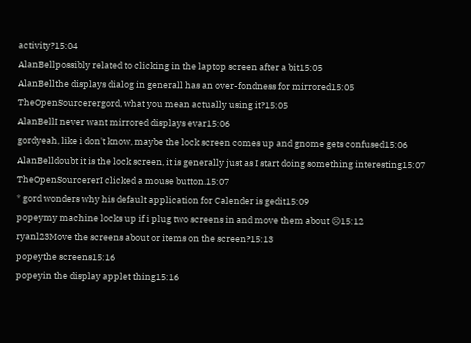activity?15:04
AlanBellpossibly related to clicking in the laptop screen after a bit15:05
AlanBellthe displays dialog in generall has an over-fondness for mirrored15:05
TheOpenSourcerergord, what you mean actually using it?15:05
AlanBellI never want mirrored displays evar15:06
gordyeah, like i don't know, maybe the lock screen comes up and gnome gets confused15:06
AlanBelldoubt it is the lock screen, it is generally just as I start doing something interesting15:07
TheOpenSourcererI clicked a mouse button.15:07
* gord wonders why his default application for Calender is gedit15:09
popeymy machine locks up if i plug two screens in and move them about ☹15:12
ryanl23Move the screens about or items on the screen?15:13
popeythe screens15:16
popeyin the display applet thing15:16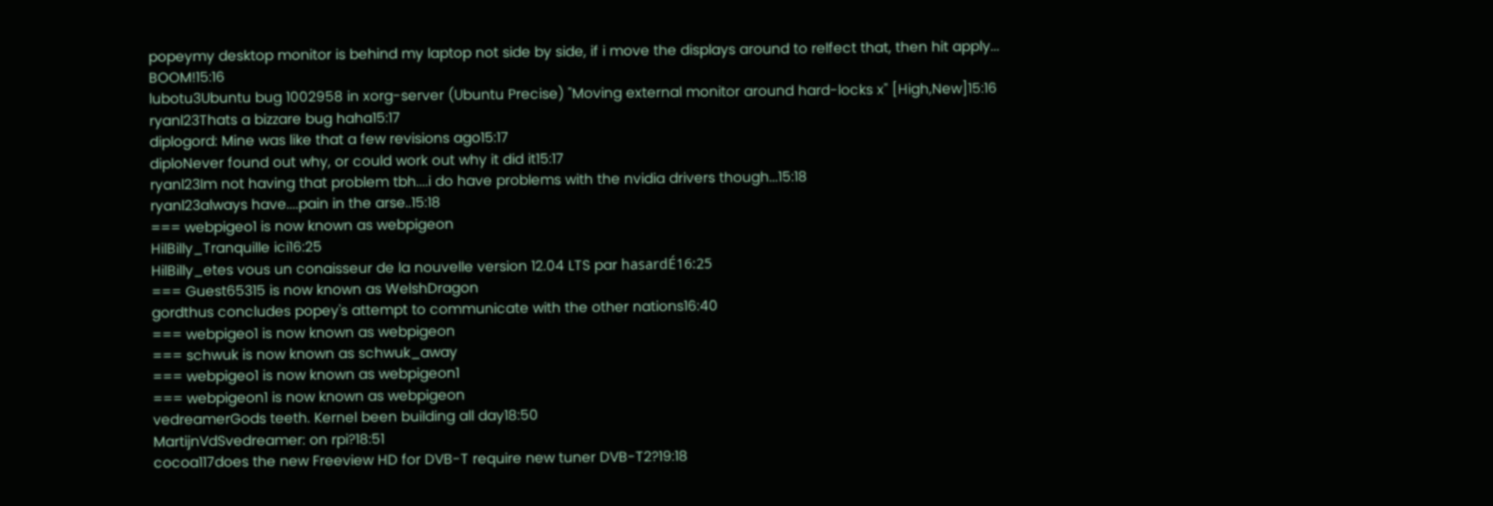popeymy desktop monitor is behind my laptop not side by side, if i move the displays around to relfect that, then hit apply... BOOM!15:16
lubotu3Ubuntu bug 1002958 in xorg-server (Ubuntu Precise) "Moving external monitor around hard-locks x" [High,New]15:16
ryanl23Thats a bizzare bug haha15:17
diplogord: Mine was like that a few revisions ago15:17
diploNever found out why, or could work out why it did it15:17
ryanl23Im not having that problem tbh....i do have problems with the nvidia drivers though...15:18
ryanl23always have....pain in the arse..15:18
=== webpigeo1 is now known as webpigeon
HilBilly_Tranquille ici16:25
HilBilly_etes vous un conaisseur de la nouvelle version 12.04 LTS par hasardÉ16:25
=== Guest65315 is now known as WelshDragon
gordthus concludes popey's attempt to communicate with the other nations16:40
=== webpigeo1 is now known as webpigeon
=== schwuk is now known as schwuk_away
=== webpigeo1 is now known as webpigeon1
=== webpigeon1 is now known as webpigeon
vedreamerGods teeth. Kernel been building all day18:50
MartijnVdSvedreamer: on rpi?18:51
cocoa117does the new Freeview HD for DVB-T require new tuner DVB-T2?19:18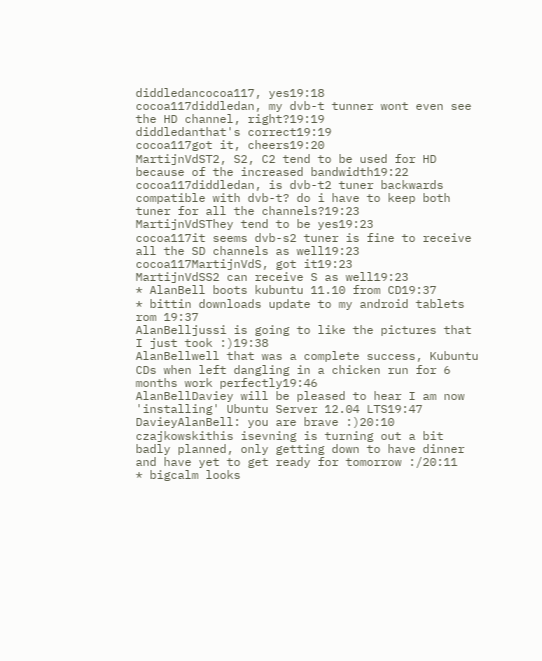diddledancocoa117, yes19:18
cocoa117diddledan, my dvb-t tunner wont even see the HD channel, right?19:19
diddledanthat's correct19:19
cocoa117got it, cheers19:20
MartijnVdST2, S2, C2 tend to be used for HD because of the increased bandwidth19:22
cocoa117diddledan, is dvb-t2 tuner backwards compatible with dvb-t? do i have to keep both tuner for all the channels?19:23
MartijnVdSThey tend to be yes19:23
cocoa117it seems dvb-s2 tuner is fine to receive all the SD channels as well19:23
cocoa117MartijnVdS, got it19:23
MartijnVdSS2 can receive S as well19:23
* AlanBell boots kubuntu 11.10 from CD19:37
* bittin downloads update to my android tablets rom 19:37
AlanBelljussi is going to like the pictures that I just took :)19:38
AlanBellwell that was a complete success, Kubuntu CDs when left dangling in a chicken run for 6 months work perfectly19:46
AlanBellDaviey will be pleased to hear I am now 'installing' Ubuntu Server 12.04 LTS19:47
DavieyAlanBell: you are brave :)20:10
czajkowskithis isevning is turning out a bit badly planned, only getting down to have dinner and have yet to get ready for tomorrow :/20:11
* bigcalm looks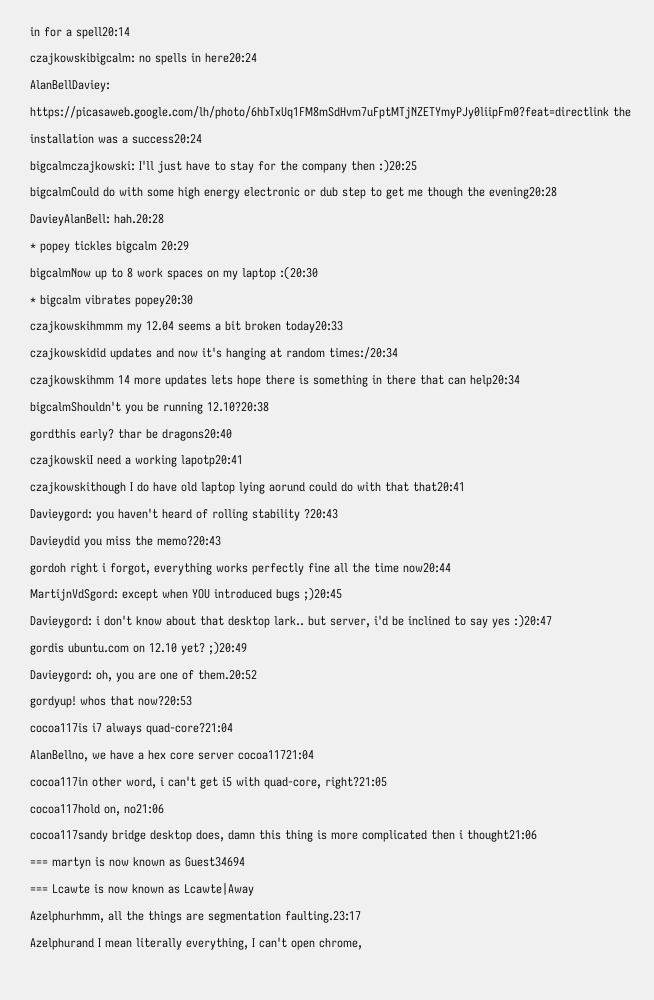in for a spell20:14
czajkowskibigcalm: no spells in here20:24
AlanBellDaviey: https://picasaweb.google.com/lh/photo/6hbTxUq1FM8mSdHvm7uFptMTjNZETYmyPJy0liipFm0?feat=directlink the installation was a success20:24
bigcalmczajkowski: I'll just have to stay for the company then :)20:25
bigcalmCould do with some high energy electronic or dub step to get me though the evening20:28
DavieyAlanBell: hah.20:28
* popey tickles bigcalm 20:29
bigcalmNow up to 8 work spaces on my laptop :(20:30
* bigcalm vibrates popey20:30
czajkowskihmmm my 12.04 seems a bit broken today20:33
czajkowskidid updates and now it's hanging at random times:/20:34
czajkowskihmm 14 more updates lets hope there is something in there that can help20:34
bigcalmShouldn't you be running 12.10?20:38
gordthis early? thar be dragons20:40
czajkowskiI need a working lapotp20:41
czajkowskithough I do have old laptop lying aorund could do with that that20:41
Davieygord: you haven't heard of rolling stability ?20:43
Davieydid you miss the memo?20:43
gordoh right i forgot, everything works perfectly fine all the time now20:44
MartijnVdSgord: except when YOU introduced bugs ;)20:45
Davieygord: i don't know about that desktop lark.. but server, i'd be inclined to say yes :)20:47
gordis ubuntu.com on 12.10 yet? ;)20:49
Davieygord: oh, you are one of them.20:52
gordyup! whos that now?20:53
cocoa117is i7 always quad-core?21:04
AlanBellno, we have a hex core server cocoa11721:04
cocoa117in other word, i can't get i5 with quad-core, right?21:05
cocoa117hold on, no21:06
cocoa117sandy bridge desktop does, damn this thing is more complicated then i thought21:06
=== martyn is now known as Guest34694
=== Lcawte is now known as Lcawte|Away
Azelphurhmm, all the things are segmentation faulting.23:17
Azelphurand I mean literally everything, I can't open chrome,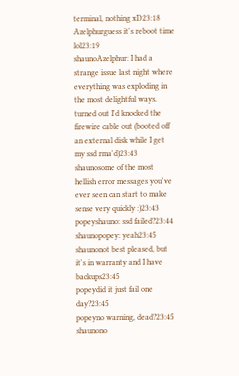terminal, nothing xD23:18
Azelphurguess it's reboot time lol23:19
shaunoAzelphur: I had a strange issue last night where everything was exploding in the most delightful ways.  turned out I'd knocked the firewire cable out (booted off an external disk while I get my ssd rma'd)23:43
shaunosome of the most hellish error messages you've ever seen can start to make sense very quickly :)23:43
popeyshauno: ssd failed?23:44
shaunopopey: yeah23:45
shaunonot best pleased, but it's in warranty and I have backups23:45
popeydid it just fail one day?23:45
popeyno warning, dead?23:45
shaunono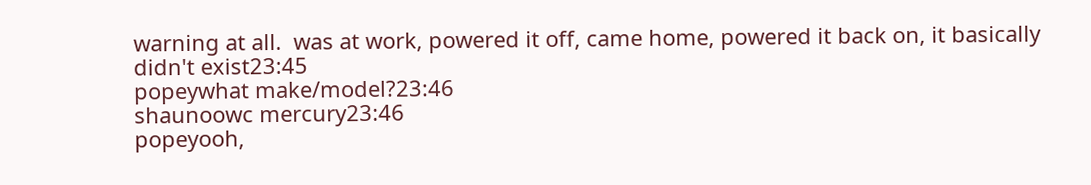warning at all.  was at work, powered it off, came home, powered it back on, it basically didn't exist23:45
popeywhat make/model?23:46
shaunoowc mercury23:46
popeyooh,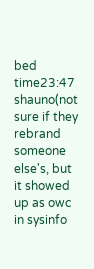bed time23:47
shauno(not sure if they rebrand someone else's, but it showed up as owc in sysinfo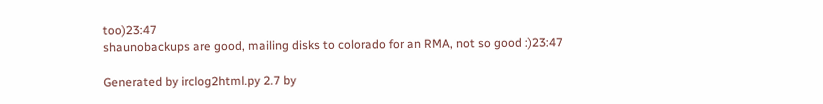too)23:47
shaunobackups are good, mailing disks to colorado for an RMA, not so good :)23:47

Generated by irclog2html.py 2.7 by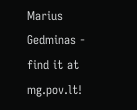Marius Gedminas - find it at mg.pov.lt!